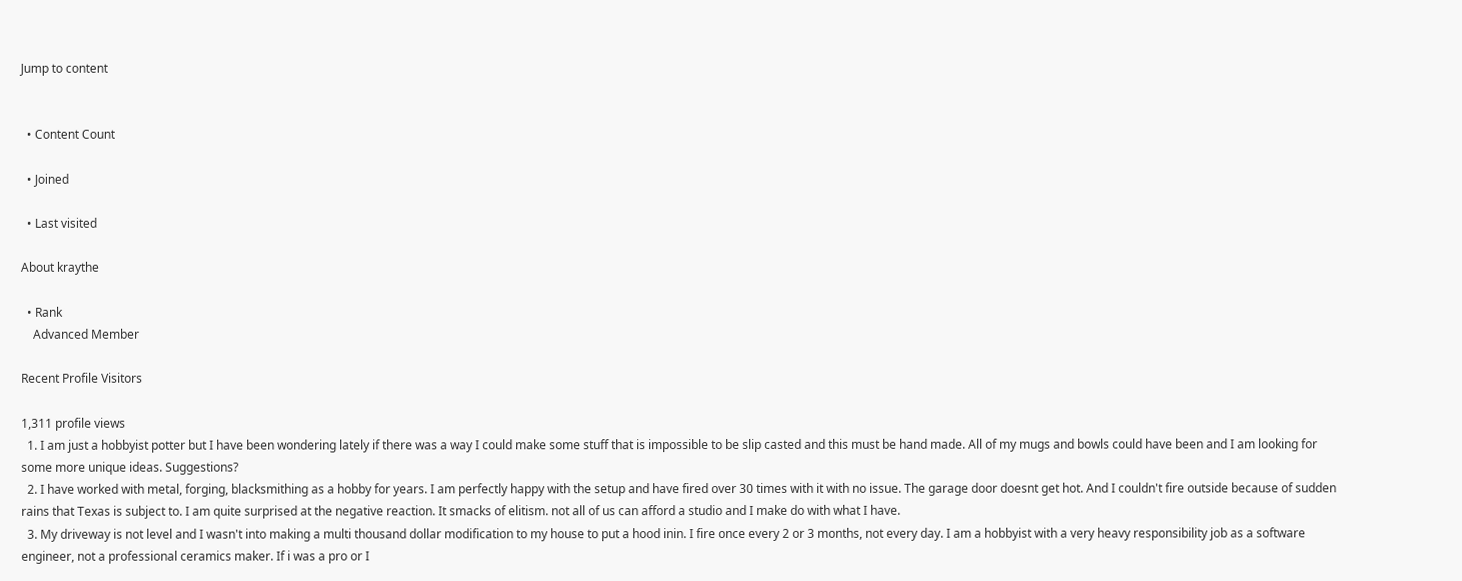Jump to content


  • Content Count

  • Joined

  • Last visited

About kraythe

  • Rank
    Advanced Member

Recent Profile Visitors

1,311 profile views
  1. I am just a hobbyist potter but I have been wondering lately if there was a way I could make some stuff that is impossible to be slip casted and this must be hand made. All of my mugs and bowls could have been and I am looking for some more unique ideas. Suggestions?
  2. I have worked with metal, forging, blacksmithing as a hobby for years. I am perfectly happy with the setup and have fired over 30 times with it with no issue. The garage door doesnt get hot. And I couldn't fire outside because of sudden rains that Texas is subject to. I am quite surprised at the negative reaction. It smacks of elitism. not all of us can afford a studio and I make do with what I have.
  3. My driveway is not level and I wasn't into making a multi thousand dollar modification to my house to put a hood inin. I fire once every 2 or 3 months, not every day. I am a hobbyist with a very heavy responsibility job as a software engineer, not a professional ceramics maker. If i was a pro or I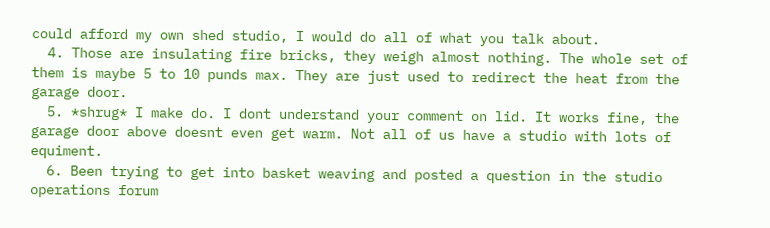could afford my own shed studio, I would do all of what you talk about.
  4. Those are insulating fire bricks, they weigh almost nothing. The whole set of them is maybe 5 to 10 punds max. They are just used to redirect the heat from the garage door.
  5. *shrug* I make do. I dont understand your comment on lid. It works fine, the garage door above doesnt even get warm. Not all of us have a studio with lots of equiment.
  6. Been trying to get into basket weaving and posted a question in the studio operations forum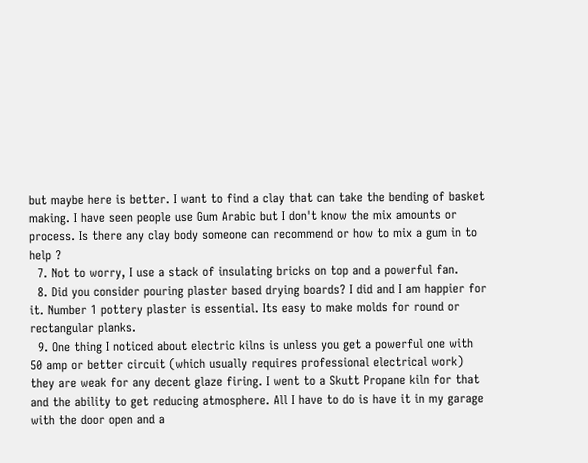but maybe here is better. I want to find a clay that can take the bending of basket making. I have seen people use Gum Arabic but I don't know the mix amounts or process. Is there any clay body someone can recommend or how to mix a gum in to help ?
  7. Not to worry, I use a stack of insulating bricks on top and a powerful fan.
  8. Did you consider pouring plaster based drying boards? I did and I am happier for it. Number 1 pottery plaster is essential. Its easy to make molds for round or rectangular planks.
  9. One thing I noticed about electric kilns is unless you get a powerful one with 50 amp or better circuit (which usually requires professional electrical work) they are weak for any decent glaze firing. I went to a Skutt Propane kiln for that and the ability to get reducing atmosphere. All I have to do is have it in my garage with the door open and a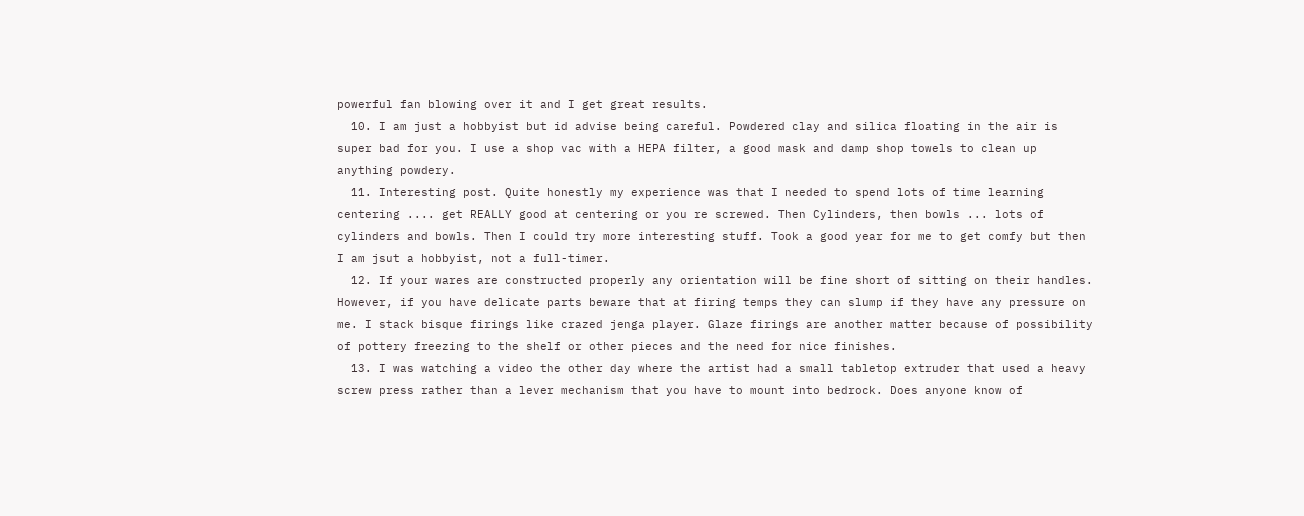powerful fan blowing over it and I get great results.
  10. I am just a hobbyist but id advise being careful. Powdered clay and silica floating in the air is super bad for you. I use a shop vac with a HEPA filter, a good mask and damp shop towels to clean up anything powdery.
  11. Interesting post. Quite honestly my experience was that I needed to spend lots of time learning centering .... get REALLY good at centering or you re screwed. Then Cylinders, then bowls ... lots of cylinders and bowls. Then I could try more interesting stuff. Took a good year for me to get comfy but then I am jsut a hobbyist, not a full-timer.
  12. If your wares are constructed properly any orientation will be fine short of sitting on their handles. However, if you have delicate parts beware that at firing temps they can slump if they have any pressure on me. I stack bisque firings like crazed jenga player. Glaze firings are another matter because of possibility of pottery freezing to the shelf or other pieces and the need for nice finishes.
  13. I was watching a video the other day where the artist had a small tabletop extruder that used a heavy screw press rather than a lever mechanism that you have to mount into bedrock. Does anyone know of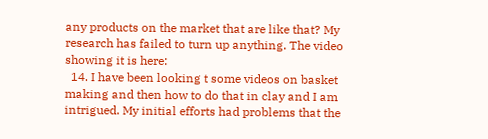any products on the market that are like that? My research has failed to turn up anything. The video showing it is here:
  14. I have been looking t some videos on basket making and then how to do that in clay and I am intrigued. My initial efforts had problems that the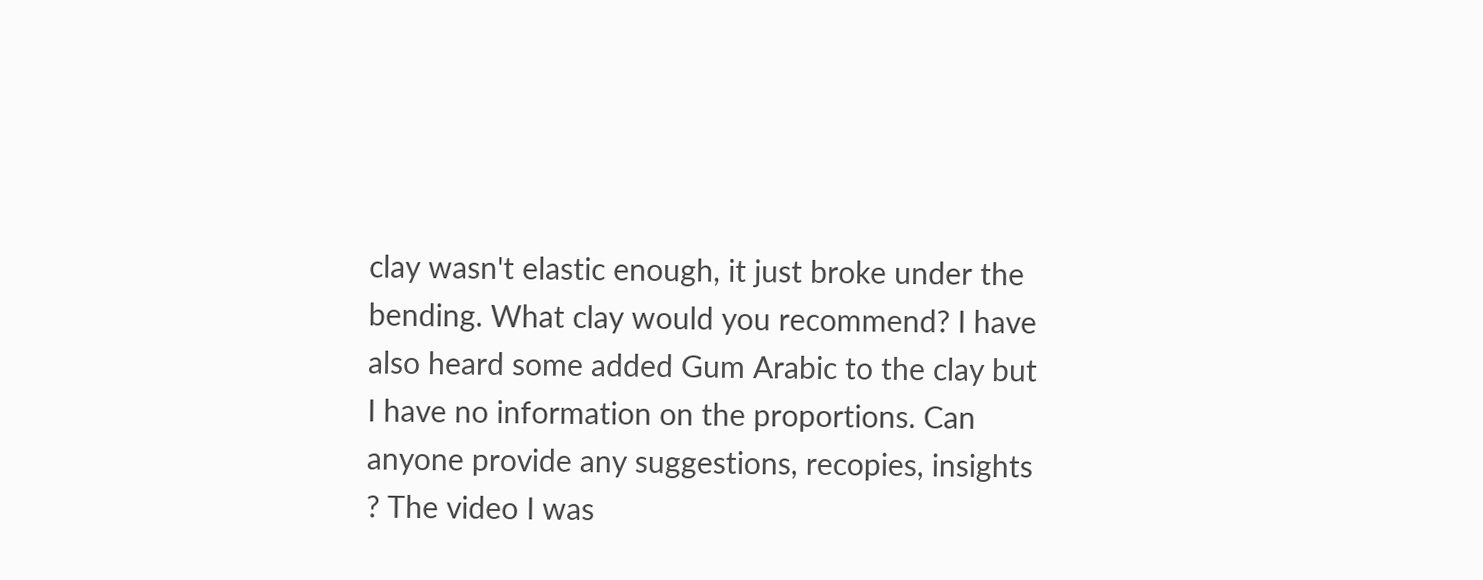clay wasn't elastic enough, it just broke under the bending. What clay would you recommend? I have also heard some added Gum Arabic to the clay but I have no information on the proportions. Can anyone provide any suggestions, recopies, insights ? The video I was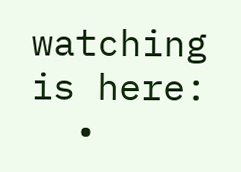watching is here:
  •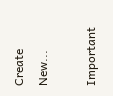Create New...

Important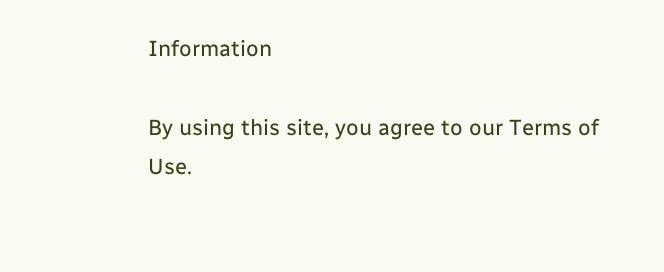Information

By using this site, you agree to our Terms of Use.